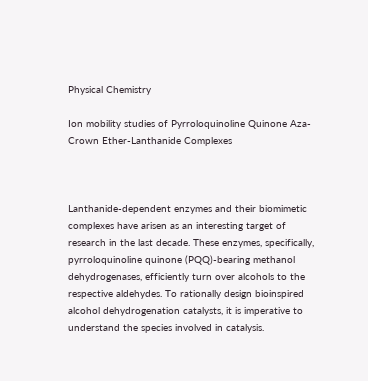Physical Chemistry

Ion mobility studies of Pyrroloquinoline Quinone Aza-Crown Ether-Lanthanide Complexes



Lanthanide-dependent enzymes and their biomimetic complexes have arisen as an interesting target of research in the last decade. These enzymes, specifically, pyrroloquinoline quinone (PQQ)-bearing methanol dehydrogenases, efficiently turn over alcohols to the respective aldehydes. To rationally design bioinspired alcohol dehydrogenation catalysts, it is imperative to understand the species involved in catalysis.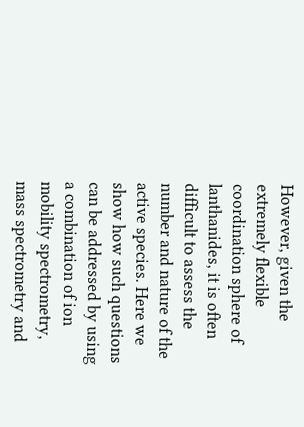However, given the extremely flexible coordination sphere of lanthanides, it is often difficult to assess the number and nature of the active species. Here we show how such questions can be addressed by using a combination of ion mobility spectrometry, mass spectrometry and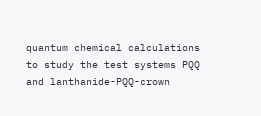quantum chemical calculations to study the test systems PQQ and lanthanide-PQQ-crown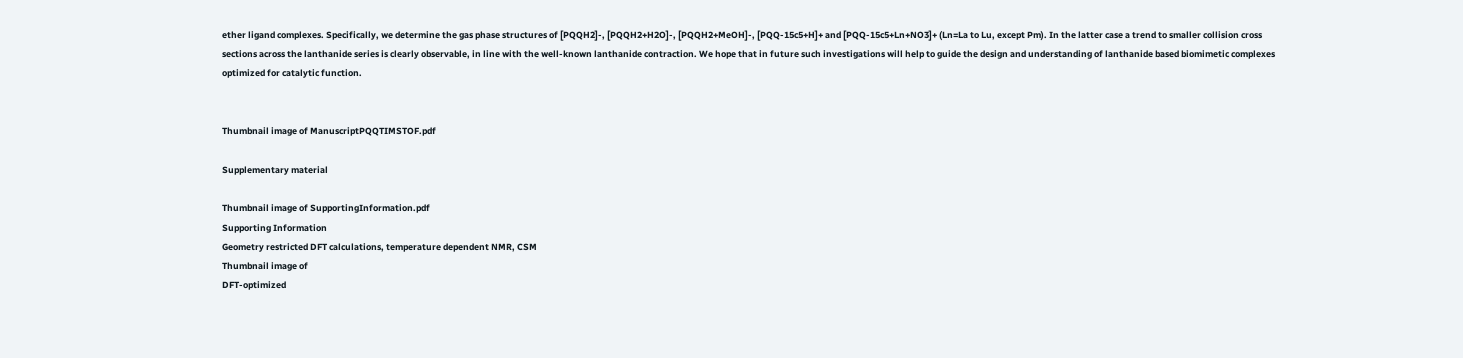ether ligand complexes. Specifically, we determine the gas phase structures of [PQQH2]-, [PQQH2+H2O]-, [PQQH2+MeOH]-, [PQQ-15c5+H]+ and [PQQ-15c5+Ln+NO3]+ (Ln=La to Lu, except Pm). In the latter case a trend to smaller collision cross sections across the lanthanide series is clearly observable, in line with the well-known lanthanide contraction. We hope that in future such investigations will help to guide the design and understanding of lanthanide based biomimetic complexes optimized for catalytic function.


Thumbnail image of ManuscriptPQQTIMSTOF.pdf

Supplementary material

Thumbnail image of SupportingInformation.pdf
Supporting Information
Geometry restricted DFT calculations, temperature dependent NMR, CSM
Thumbnail image of
DFT-optimized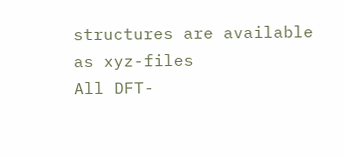structures are available as xyz-files
All DFT-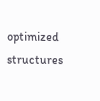optimized structures